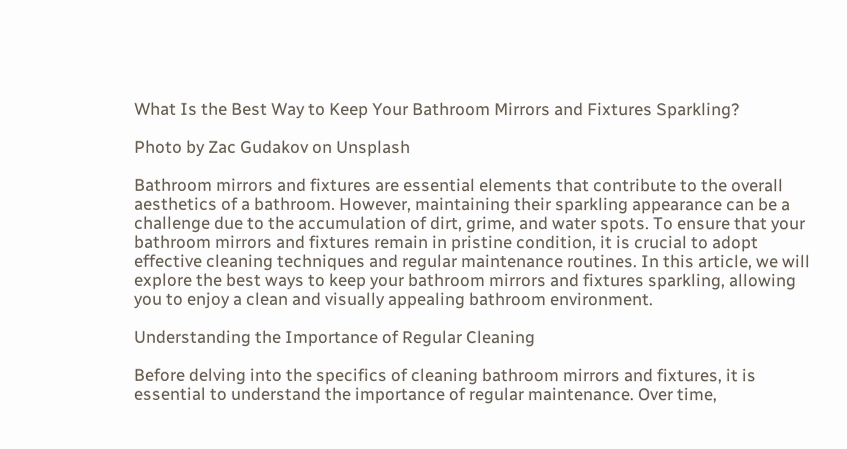What Is the Best Way to Keep Your Bathroom Mirrors and Fixtures Sparkling?

Photo by Zac Gudakov on Unsplash

Bathroom mirrors and fixtures are essential elements that contribute to the overall aesthetics of a bathroom. However, maintaining their sparkling appearance can be a challenge due to the accumulation of dirt, grime, and water spots. To ensure that your bathroom mirrors and fixtures remain in pristine condition, it is crucial to adopt effective cleaning techniques and regular maintenance routines. In this article, we will explore the best ways to keep your bathroom mirrors and fixtures sparkling, allowing you to enjoy a clean and visually appealing bathroom environment.

Understanding the Importance of Regular Cleaning

Before delving into the specifics of cleaning bathroom mirrors and fixtures, it is essential to understand the importance of regular maintenance. Over time,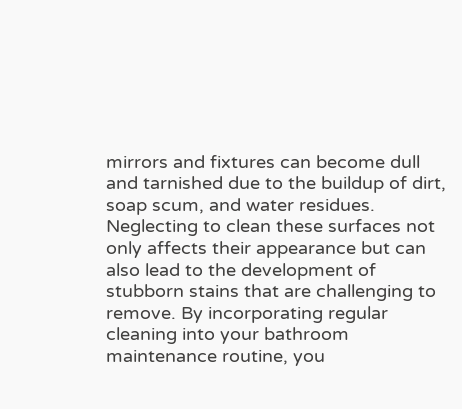mirrors and fixtures can become dull and tarnished due to the buildup of dirt, soap scum, and water residues. Neglecting to clean these surfaces not only affects their appearance but can also lead to the development of stubborn stains that are challenging to remove. By incorporating regular cleaning into your bathroom maintenance routine, you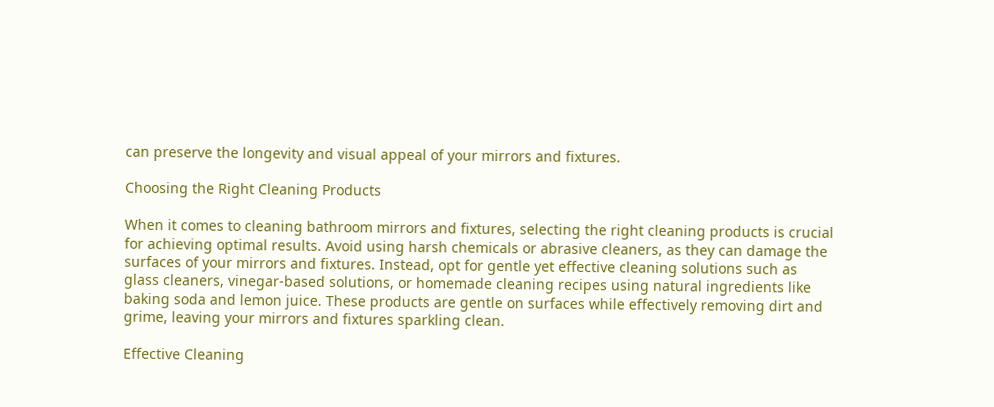can preserve the longevity and visual appeal of your mirrors and fixtures.

Choosing the Right Cleaning Products

When it comes to cleaning bathroom mirrors and fixtures, selecting the right cleaning products is crucial for achieving optimal results. Avoid using harsh chemicals or abrasive cleaners, as they can damage the surfaces of your mirrors and fixtures. Instead, opt for gentle yet effective cleaning solutions such as glass cleaners, vinegar-based solutions, or homemade cleaning recipes using natural ingredients like baking soda and lemon juice. These products are gentle on surfaces while effectively removing dirt and grime, leaving your mirrors and fixtures sparkling clean.

Effective Cleaning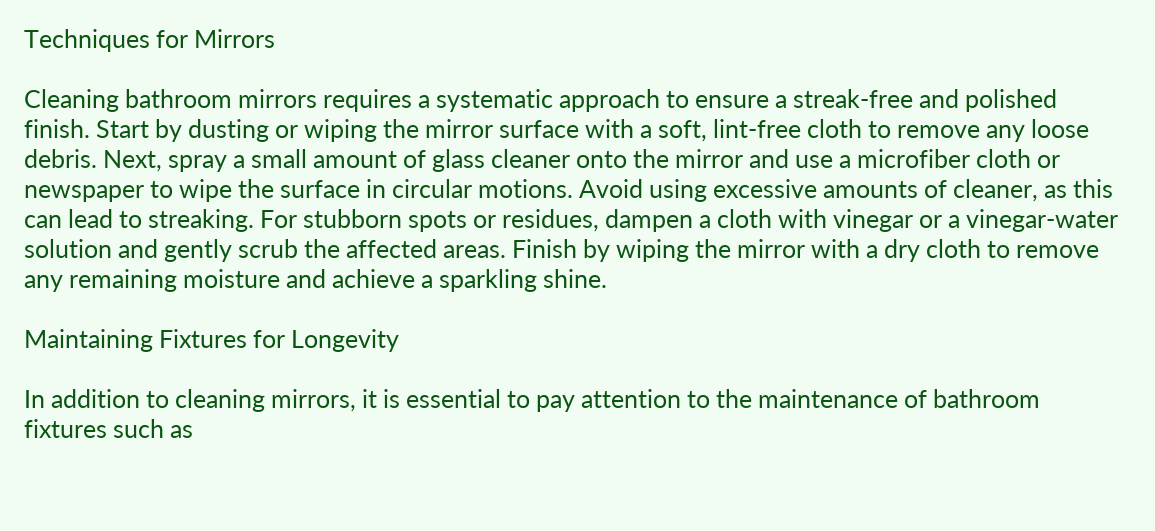Techniques for Mirrors

Cleaning bathroom mirrors requires a systematic approach to ensure a streak-free and polished finish. Start by dusting or wiping the mirror surface with a soft, lint-free cloth to remove any loose debris. Next, spray a small amount of glass cleaner onto the mirror and use a microfiber cloth or newspaper to wipe the surface in circular motions. Avoid using excessive amounts of cleaner, as this can lead to streaking. For stubborn spots or residues, dampen a cloth with vinegar or a vinegar-water solution and gently scrub the affected areas. Finish by wiping the mirror with a dry cloth to remove any remaining moisture and achieve a sparkling shine.

Maintaining Fixtures for Longevity

In addition to cleaning mirrors, it is essential to pay attention to the maintenance of bathroom fixtures such as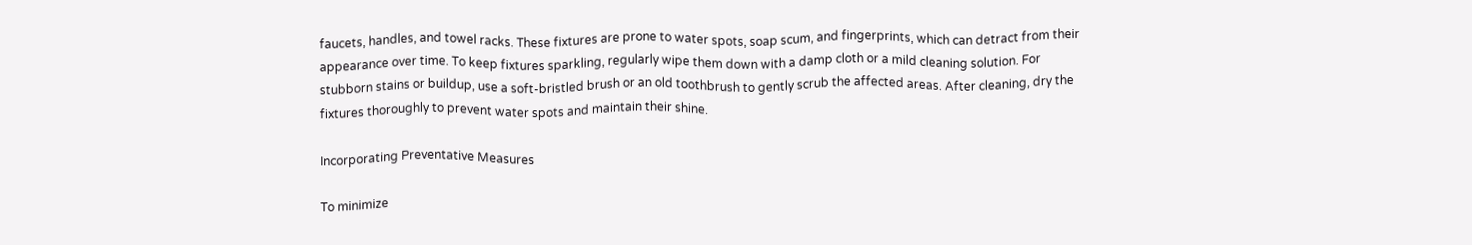faucets, handles, and towel racks. These fixtures are prone to water spots, soap scum, and fingerprints, which can detract from their appearance over time. To keep fixtures sparkling, regularly wipe them down with a damp cloth or a mild cleaning solution. For stubborn stains or buildup, use a soft-bristled brush or an old toothbrush to gently scrub the affected areas. After cleaning, dry the fixtures thoroughly to prevent water spots and maintain their shine.

Incorporating Preventative Measures

To minimize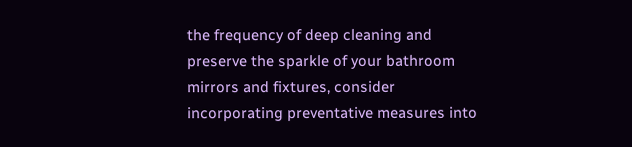the frequency of deep cleaning and preserve the sparkle of your bathroom mirrors and fixtures, consider incorporating preventative measures into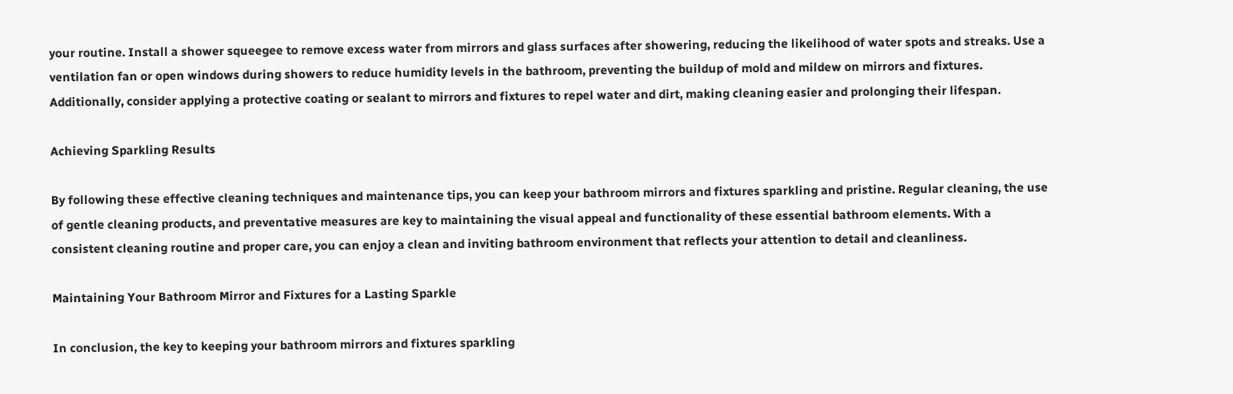your routine. Install a shower squeegee to remove excess water from mirrors and glass surfaces after showering, reducing the likelihood of water spots and streaks. Use a ventilation fan or open windows during showers to reduce humidity levels in the bathroom, preventing the buildup of mold and mildew on mirrors and fixtures. Additionally, consider applying a protective coating or sealant to mirrors and fixtures to repel water and dirt, making cleaning easier and prolonging their lifespan.

Achieving Sparkling Results

By following these effective cleaning techniques and maintenance tips, you can keep your bathroom mirrors and fixtures sparkling and pristine. Regular cleaning, the use of gentle cleaning products, and preventative measures are key to maintaining the visual appeal and functionality of these essential bathroom elements. With a consistent cleaning routine and proper care, you can enjoy a clean and inviting bathroom environment that reflects your attention to detail and cleanliness.

Maintaining Your Bathroom Mirror and Fixtures for a Lasting Sparkle

In conclusion, the key to keeping your bathroom mirrors and fixtures sparkling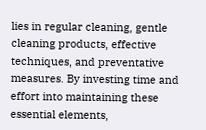lies in regular cleaning, gentle cleaning products, effective techniques, and preventative measures. By investing time and effort into maintaining these essential elements,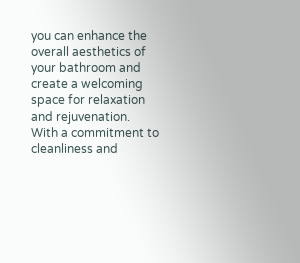you can enhance the overall aesthetics of your bathroom and create a welcoming space for relaxation and rejuvenation. With a commitment to cleanliness and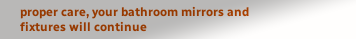proper care, your bathroom mirrors and fixtures will continue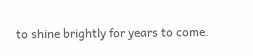to shine brightly for years to come.